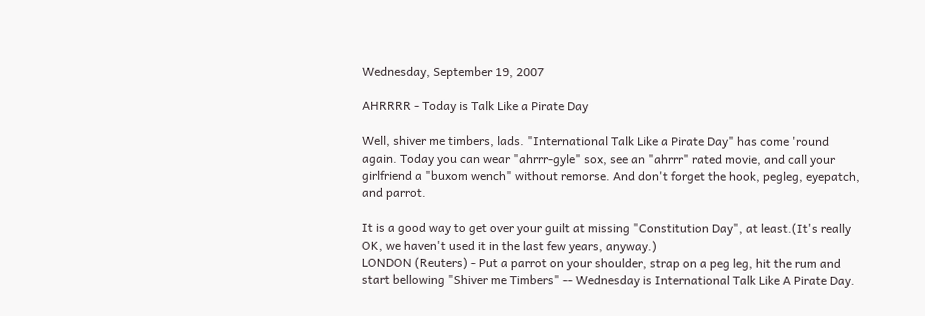Wednesday, September 19, 2007

AHRRRR - Today is Talk Like a Pirate Day

Well, shiver me timbers, lads. "International Talk Like a Pirate Day" has come 'round again. Today you can wear "ahrrr-gyle" sox, see an "ahrrr" rated movie, and call your girlfriend a "buxom wench" without remorse. And don't forget the hook, pegleg, eyepatch, and parrot.

It is a good way to get over your guilt at missing "Constitution Day", at least.(It's really OK, we haven't used it in the last few years, anyway.)
LONDON (Reuters) - Put a parrot on your shoulder, strap on a peg leg, hit the rum and start bellowing "Shiver me Timbers" -- Wednesday is International Talk Like A Pirate Day.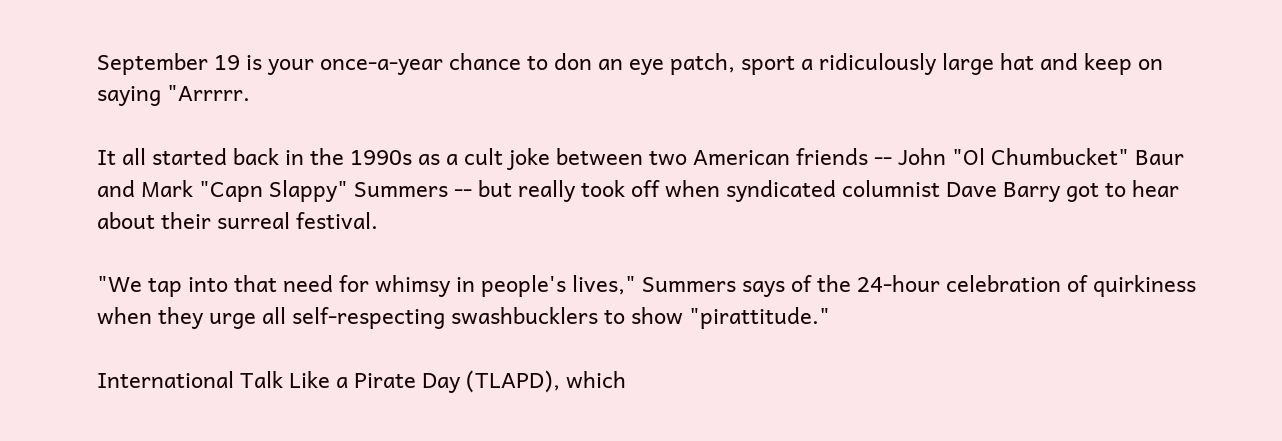September 19 is your once-a-year chance to don an eye patch, sport a ridiculously large hat and keep on saying "Arrrrr.

It all started back in the 1990s as a cult joke between two American friends -- John "Ol Chumbucket" Baur and Mark "Capn Slappy" Summers -- but really took off when syndicated columnist Dave Barry got to hear about their surreal festival.

"We tap into that need for whimsy in people's lives," Summers says of the 24-hour celebration of quirkiness when they urge all self-respecting swashbucklers to show "pirattitude."

International Talk Like a Pirate Day (TLAPD), which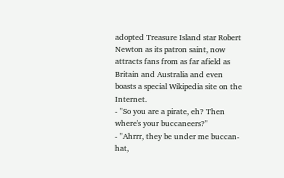adopted Treasure Island star Robert Newton as its patron saint, now attracts fans from as far afield as Britain and Australia and even boasts a special Wikipedia site on the Internet.
- "So you are a pirate, eh? Then where's your buccaneers?"
- "Ahrrr, they be under me buccan-hat,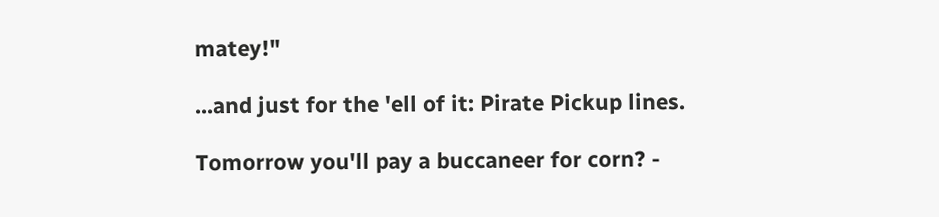matey!"

...and just for the 'ell of it: Pirate Pickup lines.

Tomorrow you'll pay a buccaneer for corn? -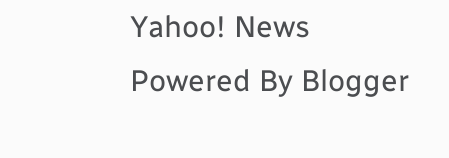Yahoo! News
Powered By Blogger